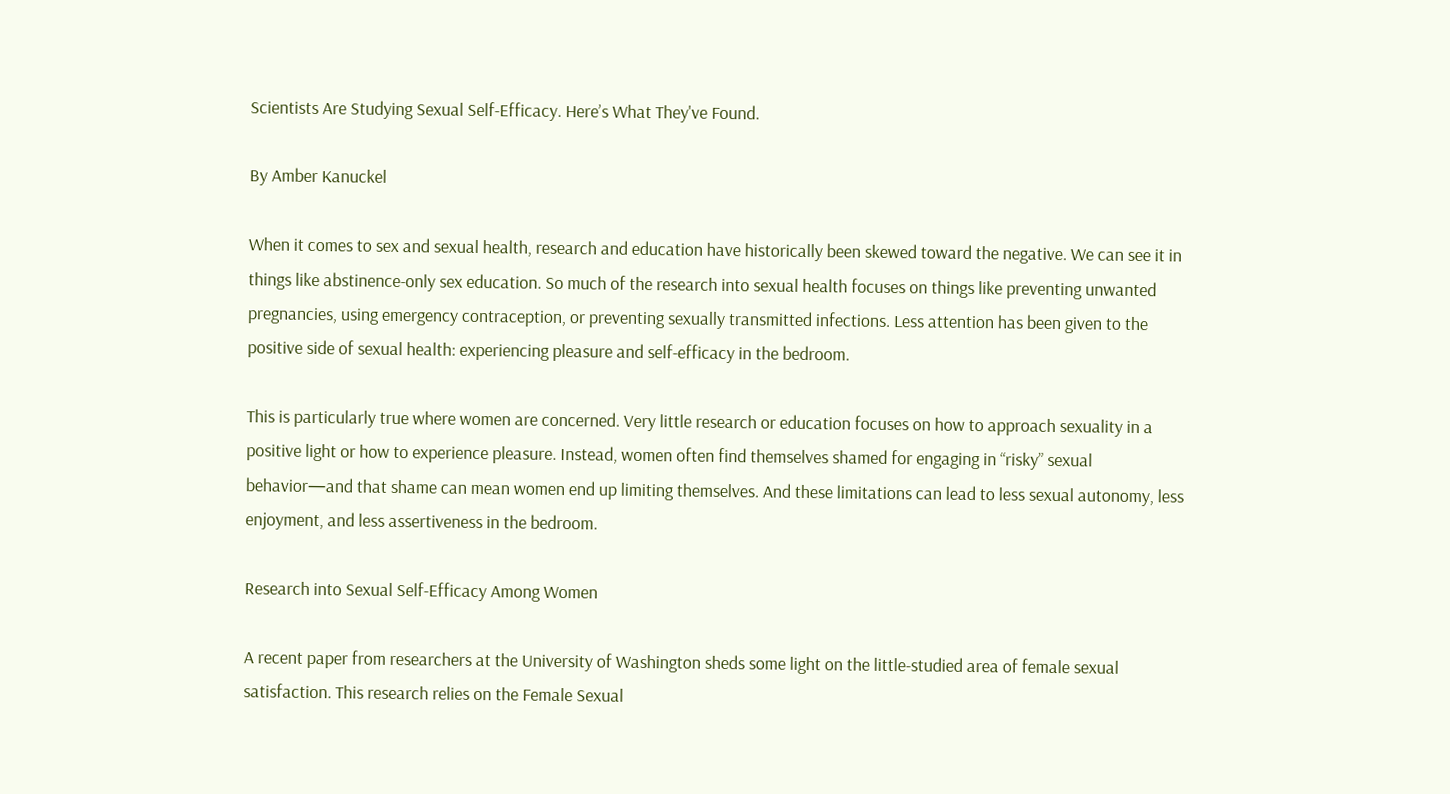Scientists Are Studying Sexual Self-Efficacy. Here’s What They've Found.

By Amber Kanuckel

When it comes to sex and sexual health, research and education have historically been skewed toward the negative. We can see it in things like abstinence-only sex education. So much of the research into sexual health focuses on things like preventing unwanted pregnancies, using emergency contraception, or preventing sexually transmitted infections. Less attention has been given to the positive side of sexual health: experiencing pleasure and self-efficacy in the bedroom.

This is particularly true where women are concerned. Very little research or education focuses on how to approach sexuality in a positive light or how to experience pleasure. Instead, women often find themselves shamed for engaging in “risky” sexual behavior—and that shame can mean women end up limiting themselves. And these limitations can lead to less sexual autonomy, less enjoyment, and less assertiveness in the bedroom.

Research into Sexual Self-Efficacy Among Women

A recent paper from researchers at the University of Washington sheds some light on the little-studied area of female sexual satisfaction. This research relies on the Female Sexual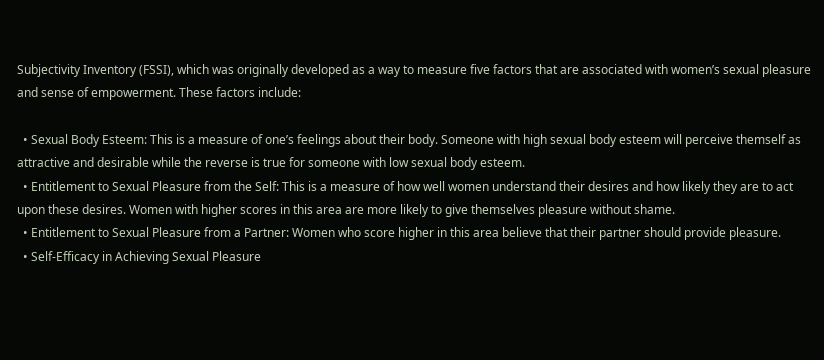Subjectivity Inventory (FSSI), which was originally developed as a way to measure five factors that are associated with women’s sexual pleasure and sense of empowerment. These factors include:

  • Sexual Body Esteem: This is a measure of one’s feelings about their body. Someone with high sexual body esteem will perceive themself as attractive and desirable while the reverse is true for someone with low sexual body esteem.
  • Entitlement to Sexual Pleasure from the Self: This is a measure of how well women understand their desires and how likely they are to act upon these desires. Women with higher scores in this area are more likely to give themselves pleasure without shame.
  • Entitlement to Sexual Pleasure from a Partner: Women who score higher in this area believe that their partner should provide pleasure.
  • Self-Efficacy in Achieving Sexual Pleasure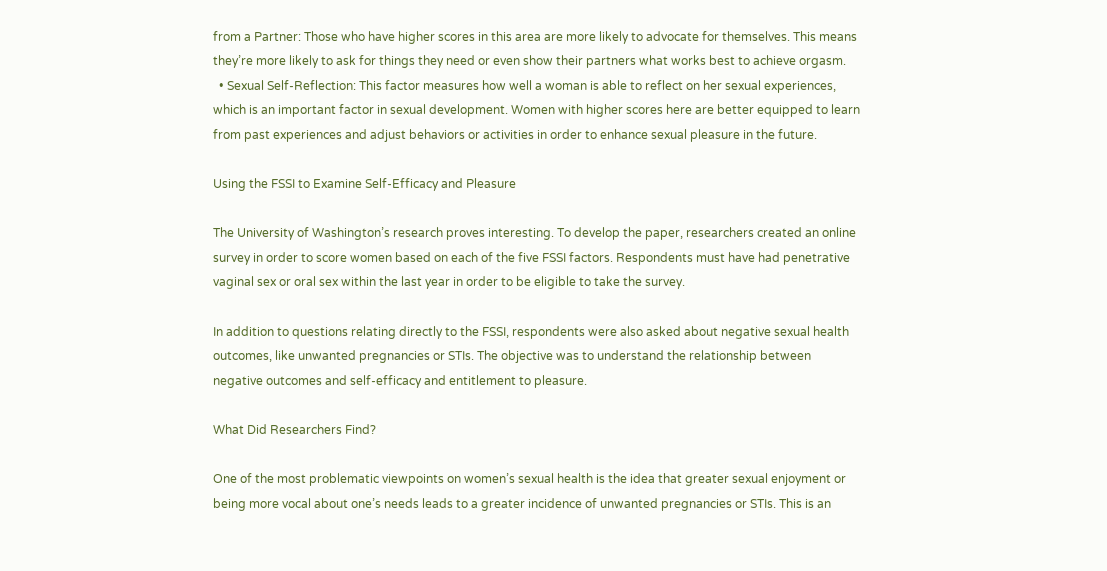from a Partner: Those who have higher scores in this area are more likely to advocate for themselves. This means they’re more likely to ask for things they need or even show their partners what works best to achieve orgasm.
  • Sexual Self-Reflection: This factor measures how well a woman is able to reflect on her sexual experiences, which is an important factor in sexual development. Women with higher scores here are better equipped to learn from past experiences and adjust behaviors or activities in order to enhance sexual pleasure in the future.

Using the FSSI to Examine Self-Efficacy and Pleasure

The University of Washington’s research proves interesting. To develop the paper, researchers created an online survey in order to score women based on each of the five FSSI factors. Respondents must have had penetrative vaginal sex or oral sex within the last year in order to be eligible to take the survey.

In addition to questions relating directly to the FSSI, respondents were also asked about negative sexual health outcomes, like unwanted pregnancies or STIs. The objective was to understand the relationship between negative outcomes and self-efficacy and entitlement to pleasure.

What Did Researchers Find?

One of the most problematic viewpoints on women’s sexual health is the idea that greater sexual enjoyment or being more vocal about one’s needs leads to a greater incidence of unwanted pregnancies or STIs. This is an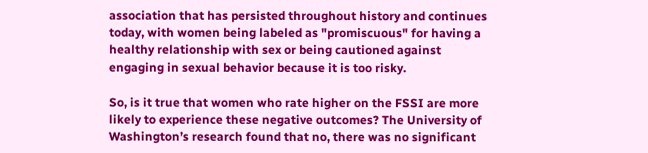association that has persisted throughout history and continues today, with women being labeled as "promiscuous" for having a healthy relationship with sex or being cautioned against engaging in sexual behavior because it is too risky.

So, is it true that women who rate higher on the FSSI are more likely to experience these negative outcomes? The University of Washington’s research found that no, there was no significant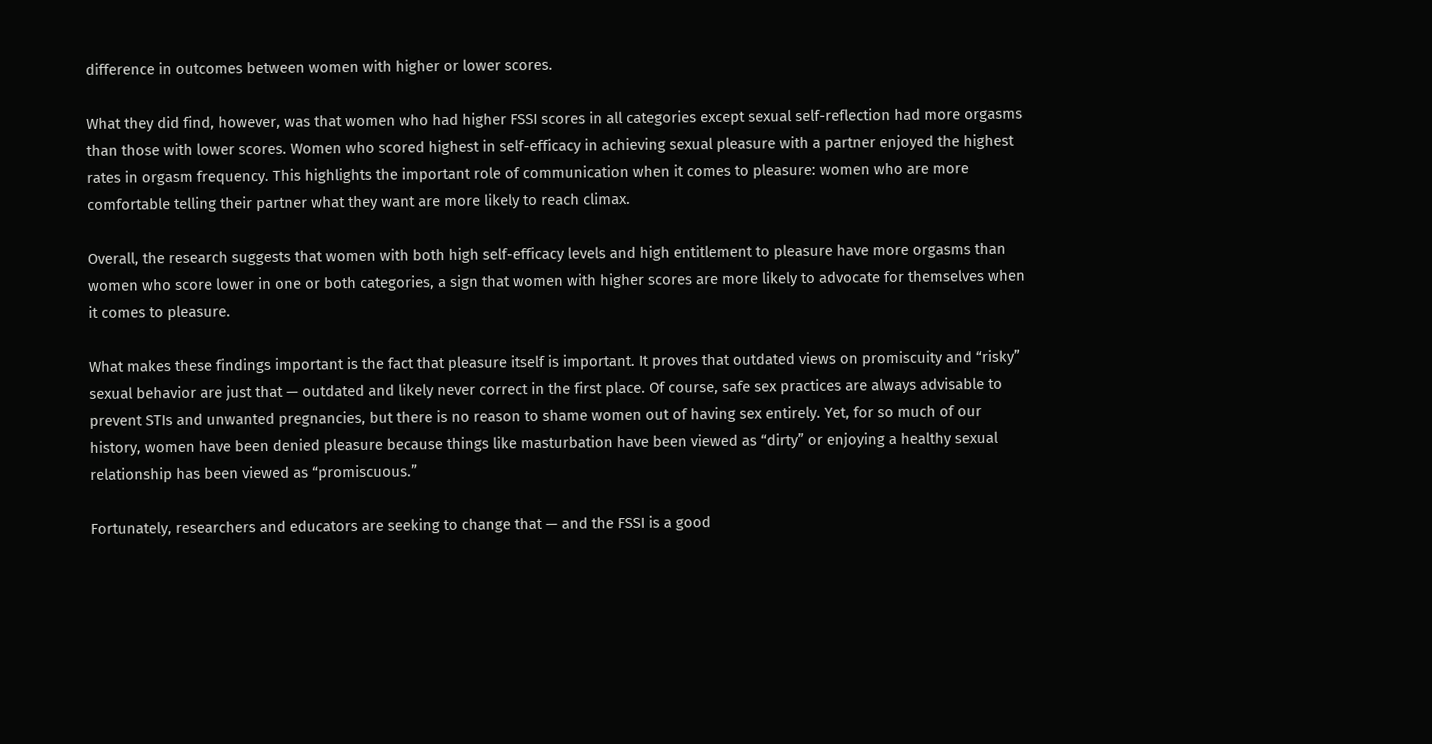difference in outcomes between women with higher or lower scores.

What they did find, however, was that women who had higher FSSI scores in all categories except sexual self-reflection had more orgasms than those with lower scores. Women who scored highest in self-efficacy in achieving sexual pleasure with a partner enjoyed the highest rates in orgasm frequency. This highlights the important role of communication when it comes to pleasure: women who are more comfortable telling their partner what they want are more likely to reach climax.

Overall, the research suggests that women with both high self-efficacy levels and high entitlement to pleasure have more orgasms than women who score lower in one or both categories, a sign that women with higher scores are more likely to advocate for themselves when it comes to pleasure.

What makes these findings important is the fact that pleasure itself is important. It proves that outdated views on promiscuity and “risky” sexual behavior are just that — outdated and likely never correct in the first place. Of course, safe sex practices are always advisable to prevent STIs and unwanted pregnancies, but there is no reason to shame women out of having sex entirely. Yet, for so much of our history, women have been denied pleasure because things like masturbation have been viewed as “dirty” or enjoying a healthy sexual relationship has been viewed as “promiscuous.”

Fortunately, researchers and educators are seeking to change that — and the FSSI is a good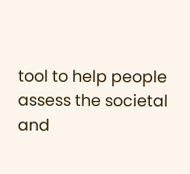tool to help people assess the societal and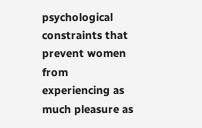psychological constraints that prevent women from experiencing as much pleasure as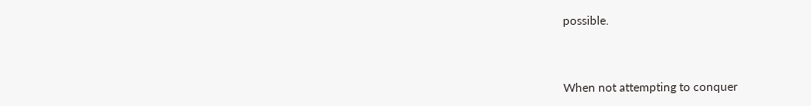possible.



When not attempting to conquer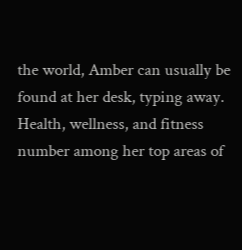the world, Amber can usually be found at her desk, typing away. Health, wellness, and fitness number among her top areas of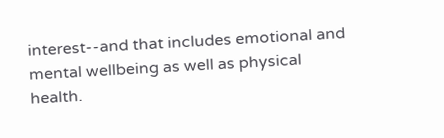interest--and that includes emotional and mental wellbeing as well as physical health.